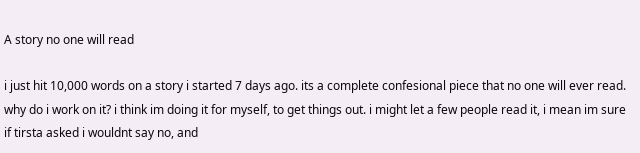A story no one will read

i just hit 10,000 words on a story i started 7 days ago. its a complete confesional piece that no one will ever read. why do i work on it? i think im doing it for myself, to get things out. i might let a few people read it, i mean im sure if tirsta asked i wouldnt say no, and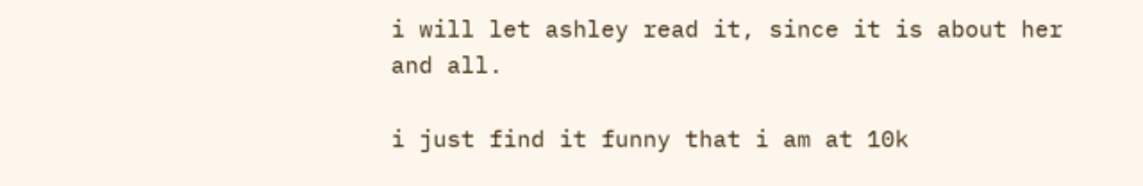i will let ashley read it, since it is about her and all.

i just find it funny that i am at 10k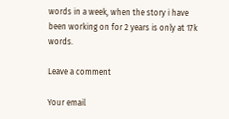words in a week, when the story i have been working on for 2 years is only at 17k words.

Leave a comment

Your email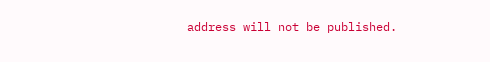address will not be published.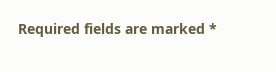Required fields are marked *